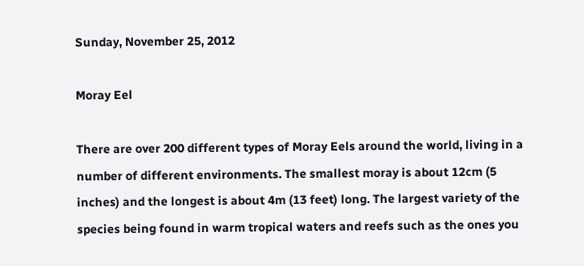Sunday, November 25, 2012

Moray Eel

There are over 200 different types of Moray Eels around the world, living in a number of different environments. The smallest moray is about 12cm (5 inches) and the longest is about 4m (13 feet) long. The largest variety of the species being found in warm tropical waters and reefs such as the ones you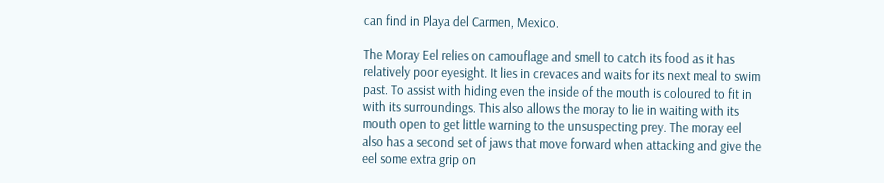can find in Playa del Carmen, Mexico.

The Moray Eel relies on camouflage and smell to catch its food as it has relatively poor eyesight. It lies in crevaces and waits for its next meal to swim past. To assist with hiding even the inside of the mouth is coloured to fit in with its surroundings. This also allows the moray to lie in waiting with its mouth open to get little warning to the unsuspecting prey. The moray eel also has a second set of jaws that move forward when attacking and give the eel some extra grip on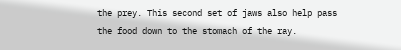the prey. This second set of jaws also help pass the food down to the stomach of the ray.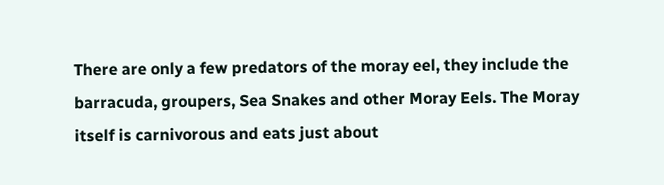There are only a few predators of the moray eel, they include the barracuda, groupers, Sea Snakes and other Moray Eels. The Moray itself is carnivorous and eats just about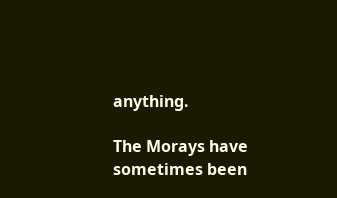anything.

The Morays have sometimes been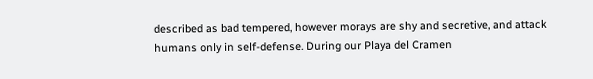described as bad tempered, however morays are shy and secretive, and attack humans only in self-defense. During our Playa del Cramen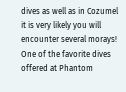dives as well as in Cozumel it is very likely you will encounter several morays! One of the favorite dives offered at Phantom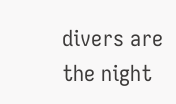divers are the night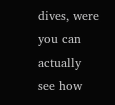dives, were you can actually see how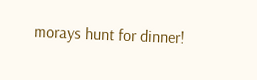morays hunt for dinner!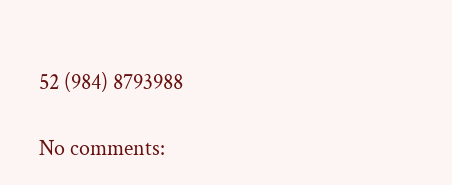52 (984) 8793988

No comments: